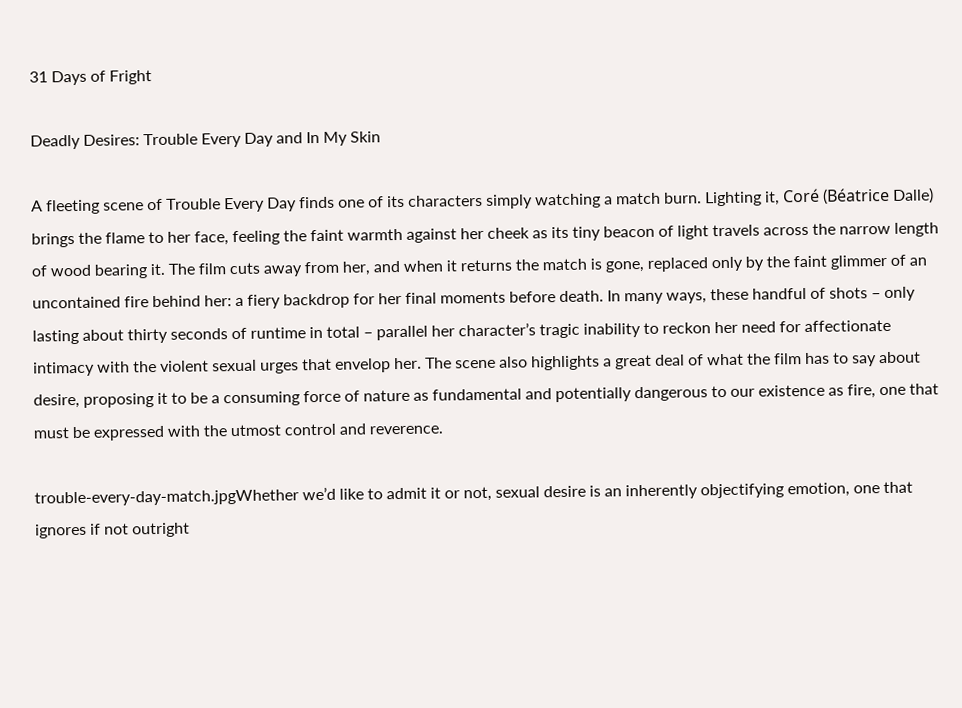31 Days of Fright

Deadly Desires: Trouble Every Day and In My Skin

A fleeting scene of Trouble Every Day finds one of its characters simply watching a match burn. Lighting it, Coré (Béatrice Dalle) brings the flame to her face, feeling the faint warmth against her cheek as its tiny beacon of light travels across the narrow length of wood bearing it. The film cuts away from her, and when it returns the match is gone, replaced only by the faint glimmer of an uncontained fire behind her: a fiery backdrop for her final moments before death. In many ways, these handful of shots – only lasting about thirty seconds of runtime in total – parallel her character’s tragic inability to reckon her need for affectionate intimacy with the violent sexual urges that envelop her. The scene also highlights a great deal of what the film has to say about desire, proposing it to be a consuming force of nature as fundamental and potentially dangerous to our existence as fire, one that must be expressed with the utmost control and reverence.

trouble-every-day-match.jpgWhether we’d like to admit it or not, sexual desire is an inherently objectifying emotion, one that ignores if not outright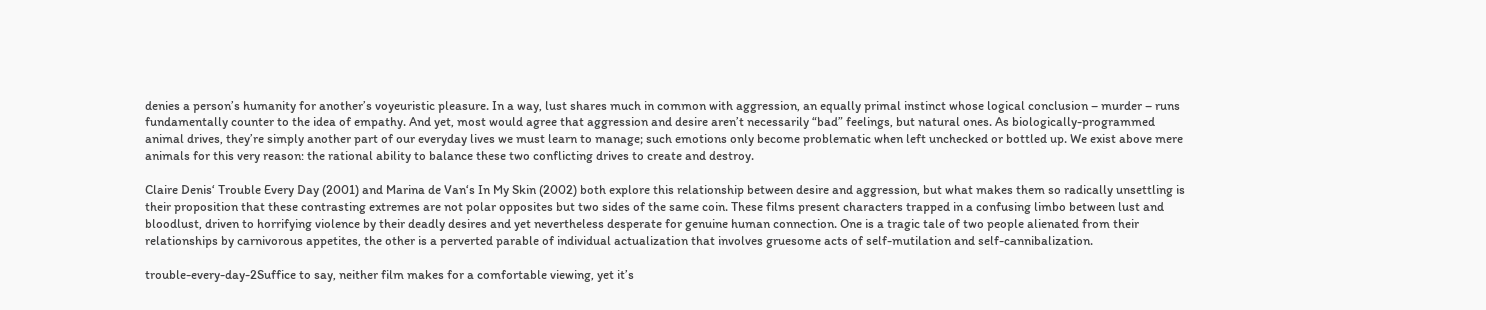denies a person’s humanity for another’s voyeuristic pleasure. In a way, lust shares much in common with aggression, an equally primal instinct whose logical conclusion – murder – runs fundamentally counter to the idea of empathy. And yet, most would agree that aggression and desire aren’t necessarily “bad” feelings, but natural ones. As biologically-programmed animal drives, they’re simply another part of our everyday lives we must learn to manage; such emotions only become problematic when left unchecked or bottled up. We exist above mere animals for this very reason: the rational ability to balance these two conflicting drives to create and destroy.

Claire Denis‘ Trouble Every Day (2001) and Marina de Van‘s In My Skin (2002) both explore this relationship between desire and aggression, but what makes them so radically unsettling is their proposition that these contrasting extremes are not polar opposites but two sides of the same coin. These films present characters trapped in a confusing limbo between lust and bloodlust, driven to horrifying violence by their deadly desires and yet nevertheless desperate for genuine human connection. One is a tragic tale of two people alienated from their relationships by carnivorous appetites, the other is a perverted parable of individual actualization that involves gruesome acts of self-mutilation and self-cannibalization.

trouble-every-day-2Suffice to say, neither film makes for a comfortable viewing, yet it’s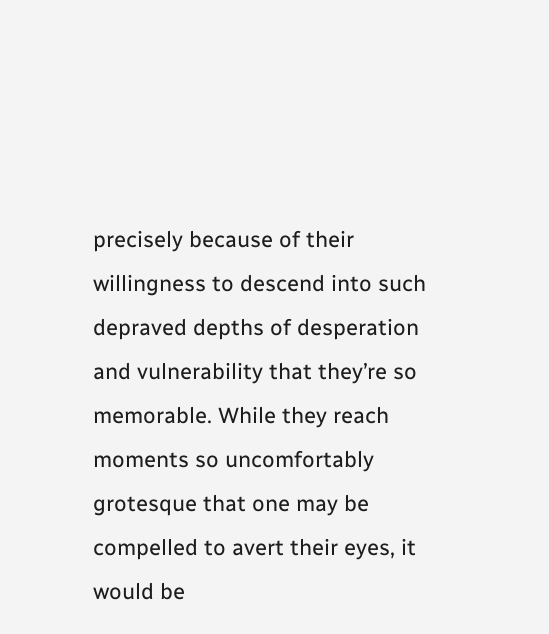precisely because of their willingness to descend into such depraved depths of desperation and vulnerability that they’re so memorable. While they reach moments so uncomfortably grotesque that one may be compelled to avert their eyes, it would be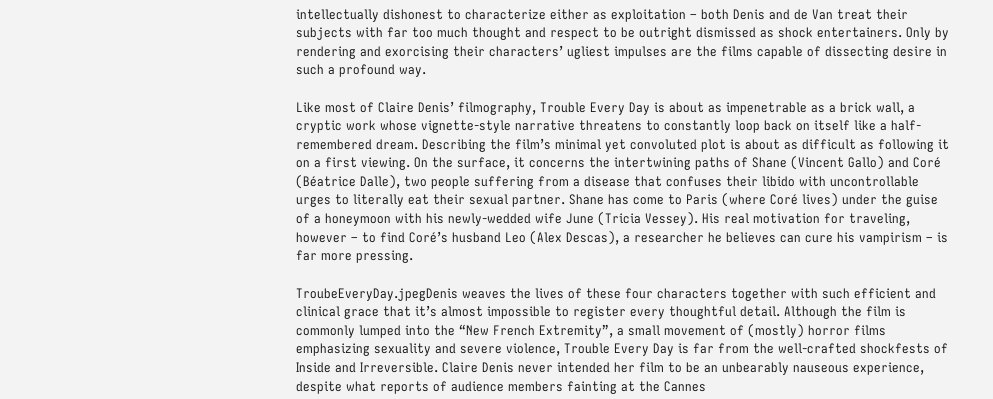intellectually dishonest to characterize either as exploitation – both Denis and de Van treat their subjects with far too much thought and respect to be outright dismissed as shock entertainers. Only by rendering and exorcising their characters’ ugliest impulses are the films capable of dissecting desire in such a profound way.

Like most of Claire Denis’ filmography, Trouble Every Day is about as impenetrable as a brick wall, a cryptic work whose vignette-style narrative threatens to constantly loop back on itself like a half-remembered dream. Describing the film’s minimal yet convoluted plot is about as difficult as following it on a first viewing. On the surface, it concerns the intertwining paths of Shane (Vincent Gallo) and Coré (Béatrice Dalle), two people suffering from a disease that confuses their libido with uncontrollable urges to literally eat their sexual partner. Shane has come to Paris (where Coré lives) under the guise of a honeymoon with his newly-wedded wife June (Tricia Vessey). His real motivation for traveling, however – to find Coré’s husband Leo (Alex Descas), a researcher he believes can cure his vampirism – is far more pressing.

TroubeEveryDay.jpegDenis weaves the lives of these four characters together with such efficient and clinical grace that it’s almost impossible to register every thoughtful detail. Although the film is commonly lumped into the “New French Extremity”, a small movement of (mostly) horror films emphasizing sexuality and severe violence, Trouble Every Day is far from the well-crafted shockfests of Inside and Irreversible. Claire Denis never intended her film to be an unbearably nauseous experience, despite what reports of audience members fainting at the Cannes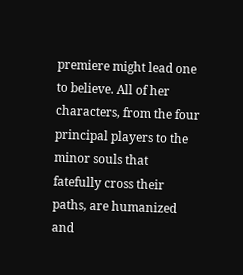premiere might lead one to believe. All of her characters, from the four principal players to the minor souls that fatefully cross their paths, are humanized and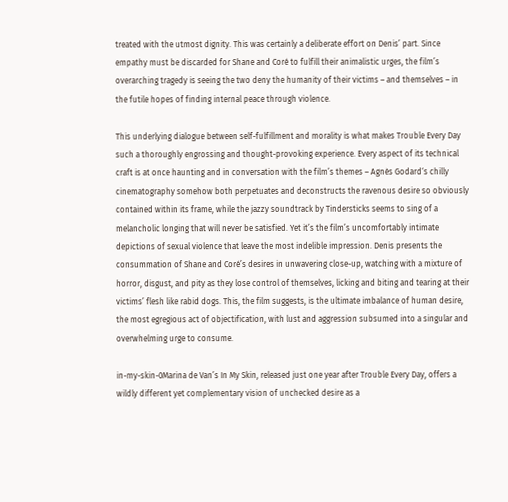treated with the utmost dignity. This was certainly a deliberate effort on Denis’ part. Since empathy must be discarded for Shane and Coré to fulfill their animalistic urges, the film’s overarching tragedy is seeing the two deny the humanity of their victims – and themselves – in the futile hopes of finding internal peace through violence.

This underlying dialogue between self-fulfillment and morality is what makes Trouble Every Day such a thoroughly engrossing and thought-provoking experience. Every aspect of its technical craft is at once haunting and in conversation with the film’s themes – Agnès Godard‘s chilly cinematography somehow both perpetuates and deconstructs the ravenous desire so obviously contained within its frame, while the jazzy soundtrack by Tindersticks seems to sing of a melancholic longing that will never be satisfied. Yet it’s the film’s uncomfortably intimate depictions of sexual violence that leave the most indelible impression. Denis presents the consummation of Shane and Coré’s desires in unwavering close-up, watching with a mixture of horror, disgust, and pity as they lose control of themselves, licking and biting and tearing at their victims’ flesh like rabid dogs. This, the film suggests, is the ultimate imbalance of human desire, the most egregious act of objectification, with lust and aggression subsumed into a singular and overwhelming urge to consume.

in-my-skin-0Marina de Van’s In My Skin, released just one year after Trouble Every Day, offers a wildly different yet complementary vision of unchecked desire as a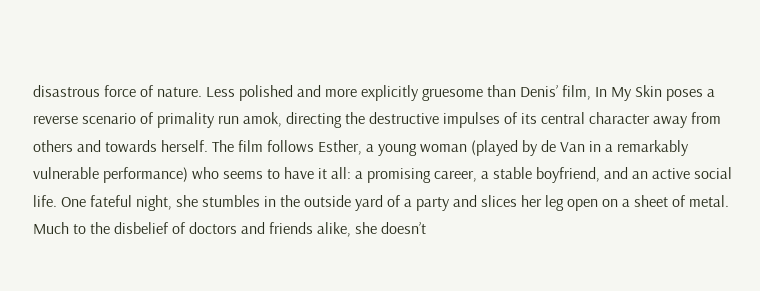disastrous force of nature. Less polished and more explicitly gruesome than Denis’ film, In My Skin poses a reverse scenario of primality run amok, directing the destructive impulses of its central character away from others and towards herself. The film follows Esther, a young woman (played by de Van in a remarkably vulnerable performance) who seems to have it all: a promising career, a stable boyfriend, and an active social life. One fateful night, she stumbles in the outside yard of a party and slices her leg open on a sheet of metal. Much to the disbelief of doctors and friends alike, she doesn’t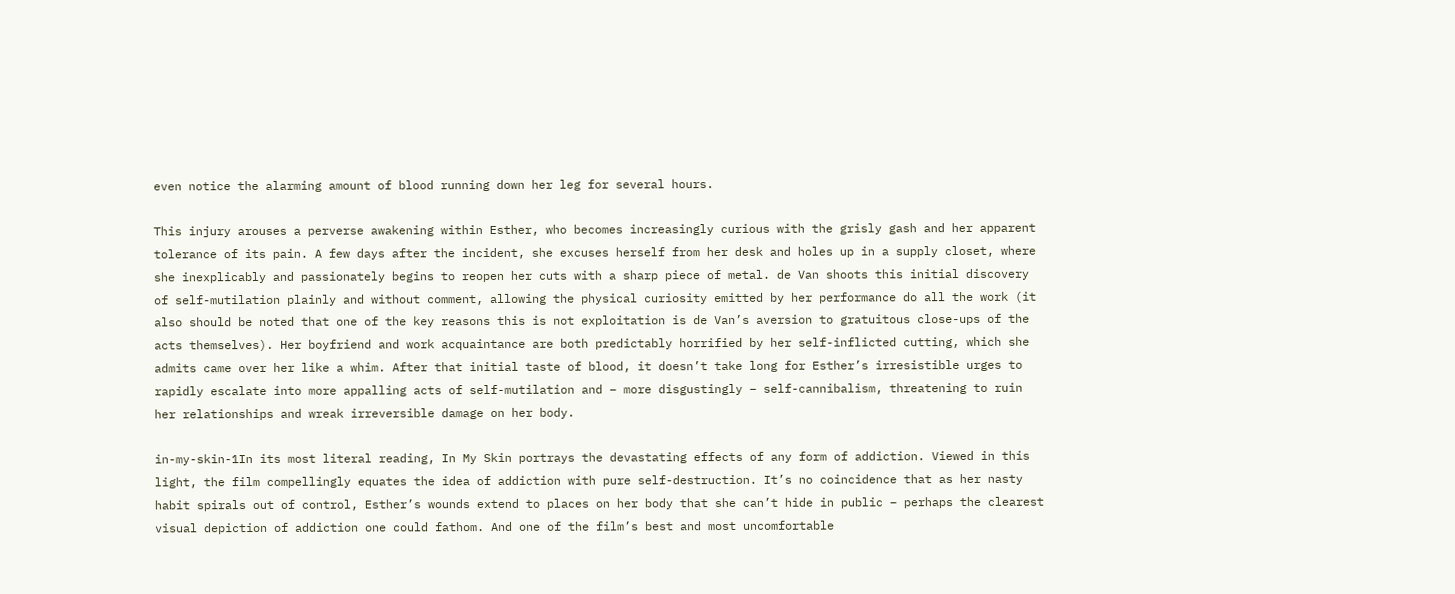even notice the alarming amount of blood running down her leg for several hours.

This injury arouses a perverse awakening within Esther, who becomes increasingly curious with the grisly gash and her apparent tolerance of its pain. A few days after the incident, she excuses herself from her desk and holes up in a supply closet, where she inexplicably and passionately begins to reopen her cuts with a sharp piece of metal. de Van shoots this initial discovery of self-mutilation plainly and without comment, allowing the physical curiosity emitted by her performance do all the work (it also should be noted that one of the key reasons this is not exploitation is de Van’s aversion to gratuitous close-ups of the acts themselves). Her boyfriend and work acquaintance are both predictably horrified by her self-inflicted cutting, which she admits came over her like a whim. After that initial taste of blood, it doesn’t take long for Esther’s irresistible urges to rapidly escalate into more appalling acts of self-mutilation and – more disgustingly – self-cannibalism, threatening to ruin her relationships and wreak irreversible damage on her body.

in-my-skin-1In its most literal reading, In My Skin portrays the devastating effects of any form of addiction. Viewed in this light, the film compellingly equates the idea of addiction with pure self-destruction. It’s no coincidence that as her nasty habit spirals out of control, Esther’s wounds extend to places on her body that she can’t hide in public – perhaps the clearest visual depiction of addiction one could fathom. And one of the film’s best and most uncomfortable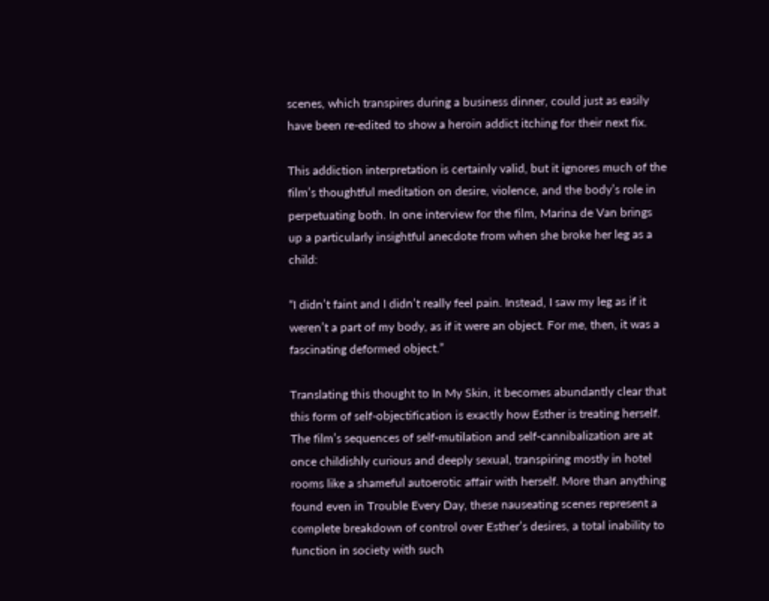scenes, which transpires during a business dinner, could just as easily have been re-edited to show a heroin addict itching for their next fix.

This addiction interpretation is certainly valid, but it ignores much of the film’s thoughtful meditation on desire, violence, and the body’s role in perpetuating both. In one interview for the film, Marina de Van brings up a particularly insightful anecdote from when she broke her leg as a child:

“I didn’t faint and I didn’t really feel pain. Instead, I saw my leg as if it weren’t a part of my body, as if it were an object. For me, then, it was a fascinating deformed object.”

Translating this thought to In My Skin, it becomes abundantly clear that this form of self-objectification is exactly how Esther is treating herself. The film’s sequences of self-mutilation and self-cannibalization are at once childishly curious and deeply sexual, transpiring mostly in hotel rooms like a shameful autoerotic affair with herself. More than anything found even in Trouble Every Day, these nauseating scenes represent a complete breakdown of control over Esther’s desires, a total inability to function in society with such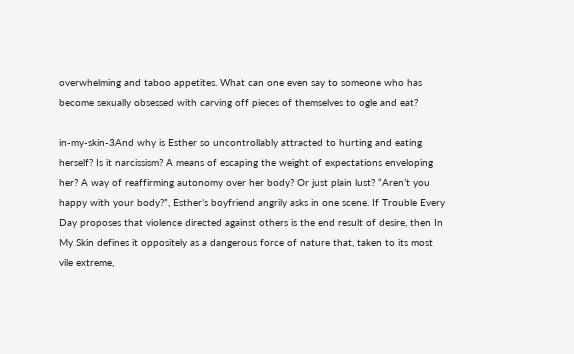overwhelming and taboo appetites. What can one even say to someone who has become sexually obsessed with carving off pieces of themselves to ogle and eat?

in-my-skin-3And why is Esther so uncontrollably attracted to hurting and eating herself? Is it narcissism? A means of escaping the weight of expectations enveloping her? A way of reaffirming autonomy over her body? Or just plain lust? “Aren’t you happy with your body?”, Esther’s boyfriend angrily asks in one scene. If Trouble Every Day proposes that violence directed against others is the end result of desire, then In My Skin defines it oppositely as a dangerous force of nature that, taken to its most vile extreme,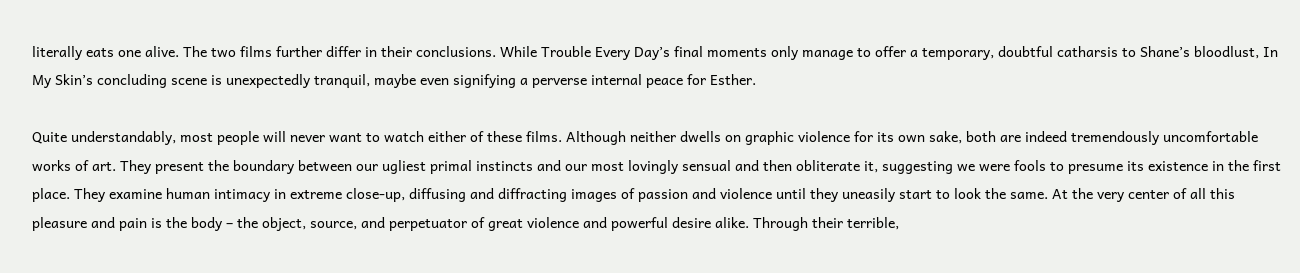literally eats one alive. The two films further differ in their conclusions. While Trouble Every Day’s final moments only manage to offer a temporary, doubtful catharsis to Shane’s bloodlust, In My Skin’s concluding scene is unexpectedly tranquil, maybe even signifying a perverse internal peace for Esther.

Quite understandably, most people will never want to watch either of these films. Although neither dwells on graphic violence for its own sake, both are indeed tremendously uncomfortable works of art. They present the boundary between our ugliest primal instincts and our most lovingly sensual and then obliterate it, suggesting we were fools to presume its existence in the first place. They examine human intimacy in extreme close-up, diffusing and diffracting images of passion and violence until they uneasily start to look the same. At the very center of all this pleasure and pain is the body – the object, source, and perpetuator of great violence and powerful desire alike. Through their terrible,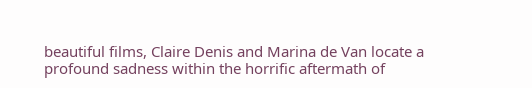beautiful films, Claire Denis and Marina de Van locate a profound sadness within the horrific aftermath of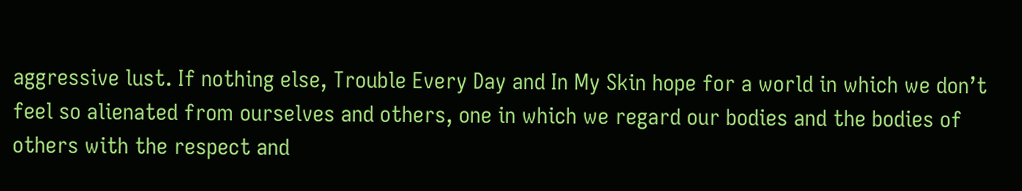aggressive lust. If nothing else, Trouble Every Day and In My Skin hope for a world in which we don’t feel so alienated from ourselves and others, one in which we regard our bodies and the bodies of others with the respect and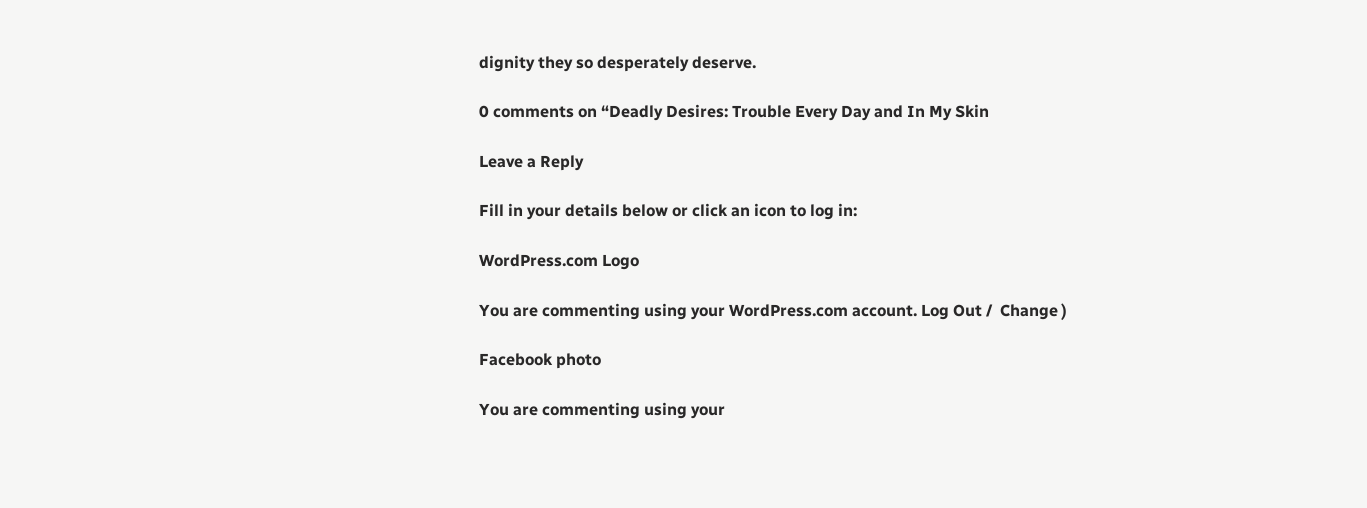dignity they so desperately deserve.

0 comments on “Deadly Desires: Trouble Every Day and In My Skin

Leave a Reply

Fill in your details below or click an icon to log in:

WordPress.com Logo

You are commenting using your WordPress.com account. Log Out /  Change )

Facebook photo

You are commenting using your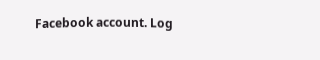Facebook account. Log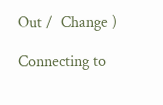Out /  Change )

Connecting to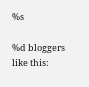%s

%d bloggers like this: